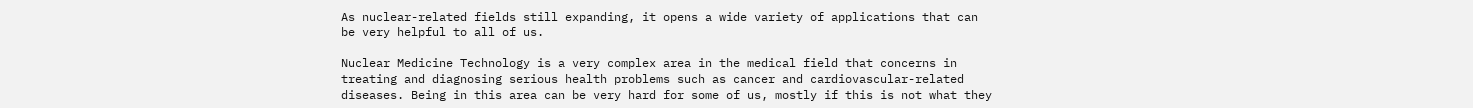As nuclear-related fields still expanding, it opens a wide variety of applications that can be very helpful to all of us.

Nuclear Medicine Technology is a very complex area in the medical field that concerns in treating and diagnosing serious health problems such as cancer and cardiovascular-related diseases. Being in this area can be very hard for some of us, mostly if this is not what they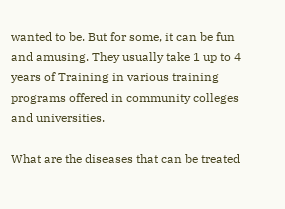wanted to be. But for some, it can be fun and amusing. They usually take 1 up to 4 years of Training in various training programs offered in community colleges and universities.

What are the diseases that can be treated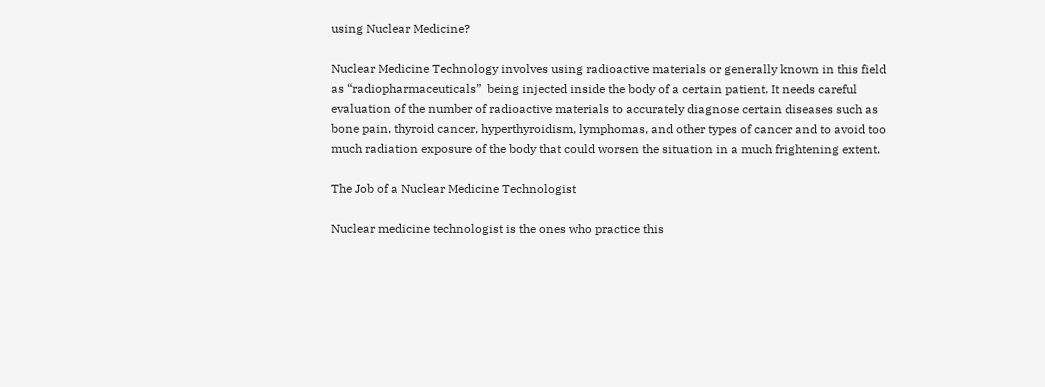using Nuclear Medicine?

Nuclear Medicine Technology involves using radioactive materials or generally known in this field as “radiopharmaceuticals”  being injected inside the body of a certain patient. It needs careful evaluation of the number of radioactive materials to accurately diagnose certain diseases such as bone pain, thyroid cancer, hyperthyroidism, lymphomas, and other types of cancer and to avoid too much radiation exposure of the body that could worsen the situation in a much frightening extent.

The Job of a Nuclear Medicine Technologist

Nuclear medicine technologist is the ones who practice this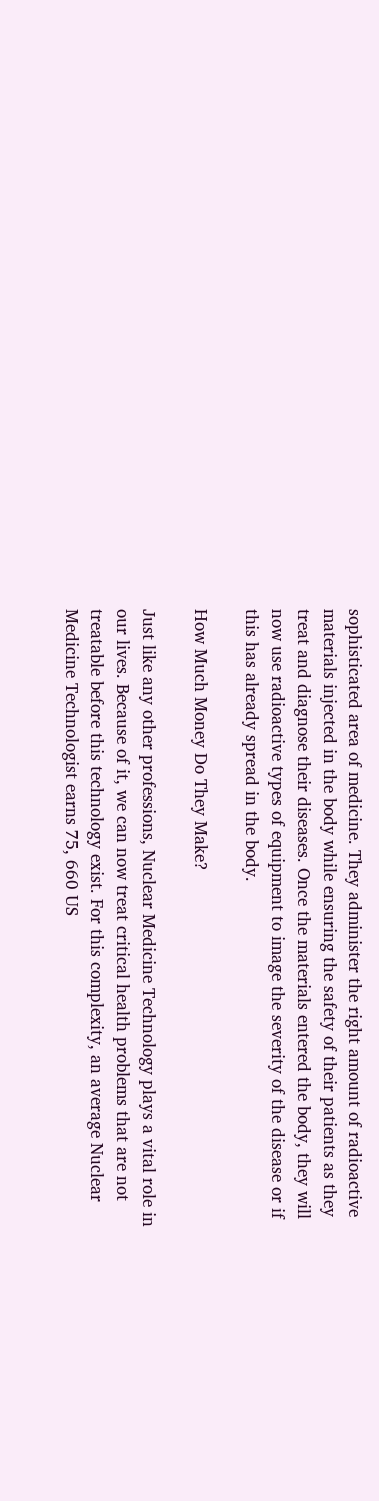sophisticated area of medicine. They administer the right amount of radioactive materials injected in the body while ensuring the safety of their patients as they treat and diagnose their diseases. Once the materials entered the body, they will now use radioactive types of equipment to image the severity of the disease or if this has already spread in the body.

How Much Money Do They Make?

Just like any other professions, Nuclear Medicine Technology plays a vital role in our lives. Because of it, we can now treat critical health problems that are not treatable before this technology exist. For this complexity, an average Nuclear Medicine Technologist earns 75, 660 US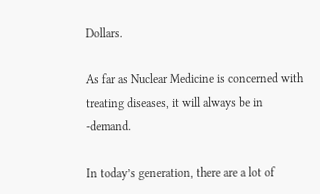Dollars.

As far as Nuclear Medicine is concerned with treating diseases, it will always be in -demand.

In today’s generation, there are a lot of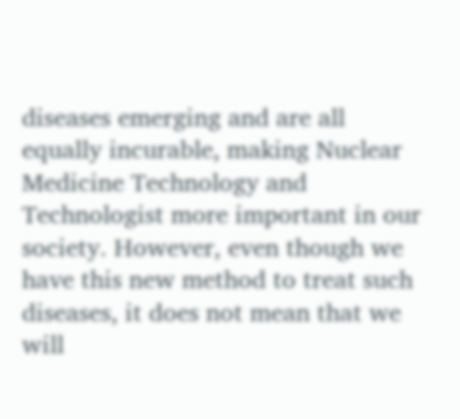diseases emerging and are all equally incurable, making Nuclear Medicine Technology and Technologist more important in our society. However, even though we have this new method to treat such diseases, it does not mean that we will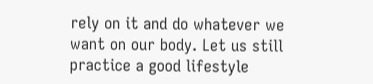rely on it and do whatever we want on our body. Let us still practice a good lifestyle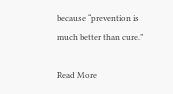because “prevention is much better than cure.”

Read More